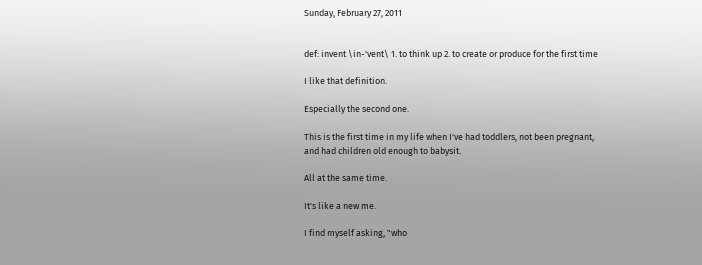Sunday, February 27, 2011


def: invent \in-'vent\ 1. to think up 2. to create or produce for the first time

I like that definition.

Especially the second one.

This is the first time in my life when I've had toddlers, not been pregnant, and had children old enough to babysit.

All at the same time.

It's like a new me.

I find myself asking, "who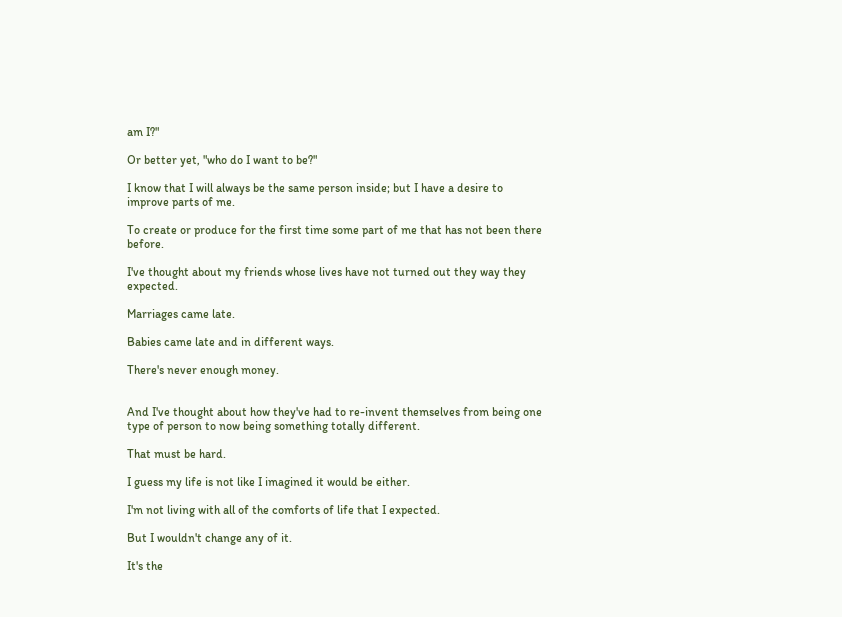am I?"

Or better yet, "who do I want to be?"

I know that I will always be the same person inside; but I have a desire to improve parts of me.

To create or produce for the first time some part of me that has not been there before.

I've thought about my friends whose lives have not turned out they way they expected.

Marriages came late.

Babies came late and in different ways.

There's never enough money.


And I've thought about how they've had to re-invent themselves from being one type of person to now being something totally different.

That must be hard.

I guess my life is not like I imagined it would be either.

I'm not living with all of the comforts of life that I expected.

But I wouldn't change any of it.

It's the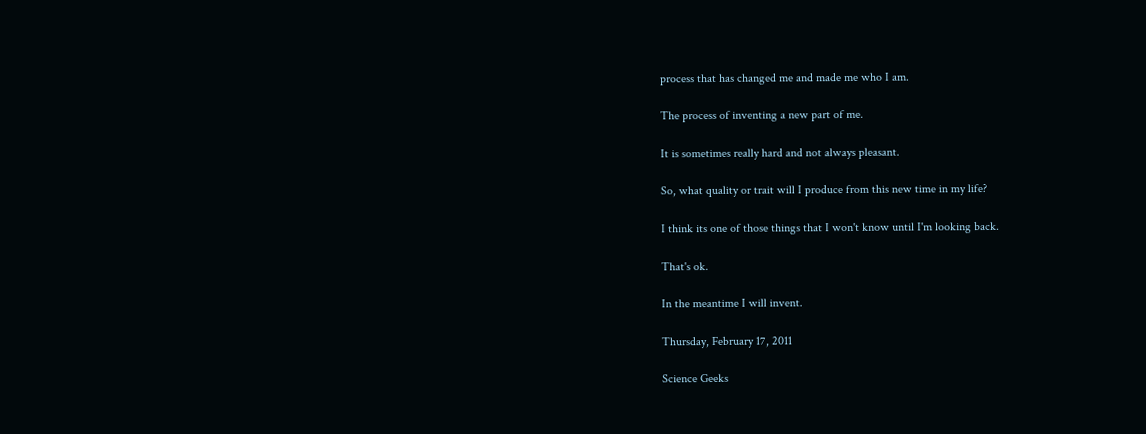process that has changed me and made me who I am.

The process of inventing a new part of me.

It is sometimes really hard and not always pleasant.

So, what quality or trait will I produce from this new time in my life?

I think its one of those things that I won't know until I'm looking back.

That's ok.

In the meantime I will invent.

Thursday, February 17, 2011

Science Geeks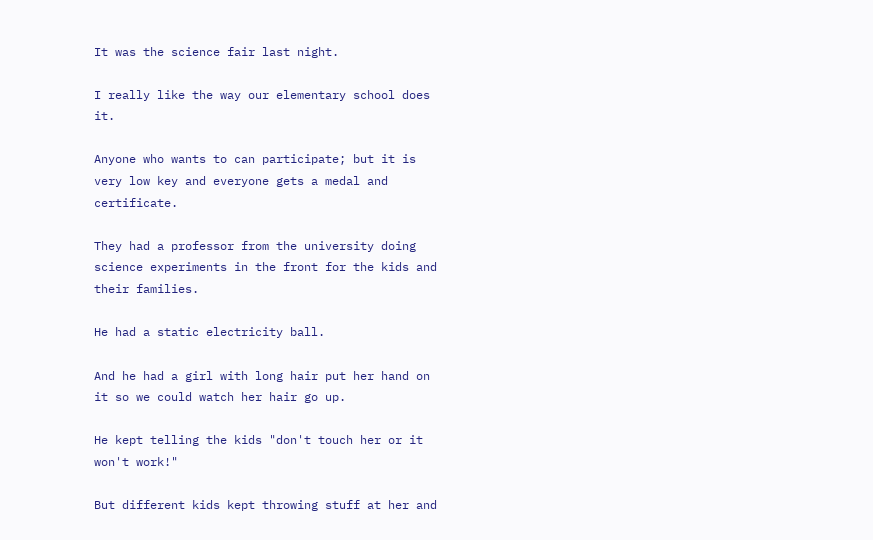It was the science fair last night.

I really like the way our elementary school does it.

Anyone who wants to can participate; but it is very low key and everyone gets a medal and certificate.

They had a professor from the university doing science experiments in the front for the kids and their families.

He had a static electricity ball.

And he had a girl with long hair put her hand on it so we could watch her hair go up.

He kept telling the kids "don't touch her or it won't work!"

But different kids kept throwing stuff at her and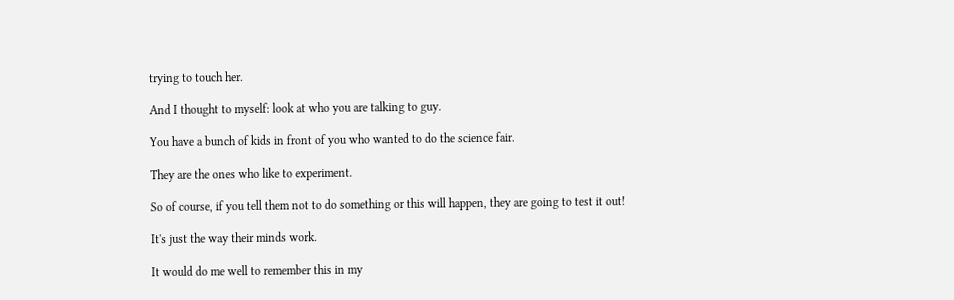trying to touch her.

And I thought to myself: look at who you are talking to guy.

You have a bunch of kids in front of you who wanted to do the science fair.

They are the ones who like to experiment.

So of course, if you tell them not to do something or this will happen, they are going to test it out!

It's just the way their minds work.

It would do me well to remember this in my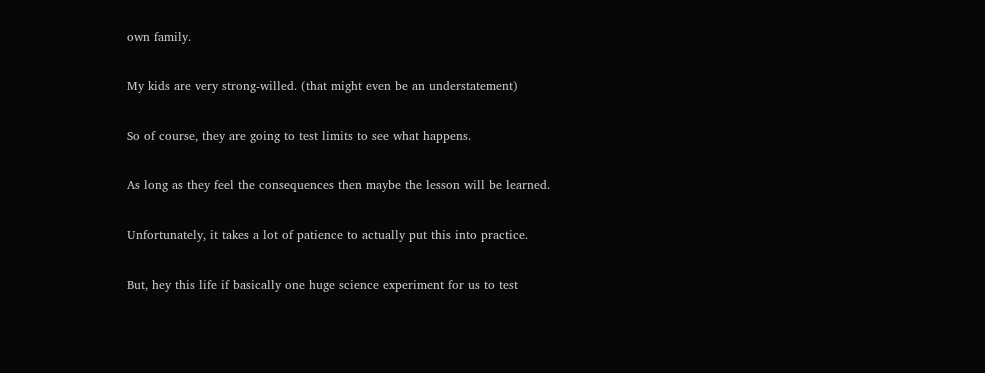own family.

My kids are very strong-willed. (that might even be an understatement)

So of course, they are going to test limits to see what happens.

As long as they feel the consequences then maybe the lesson will be learned.

Unfortunately, it takes a lot of patience to actually put this into practice.

But, hey this life if basically one huge science experiment for us to test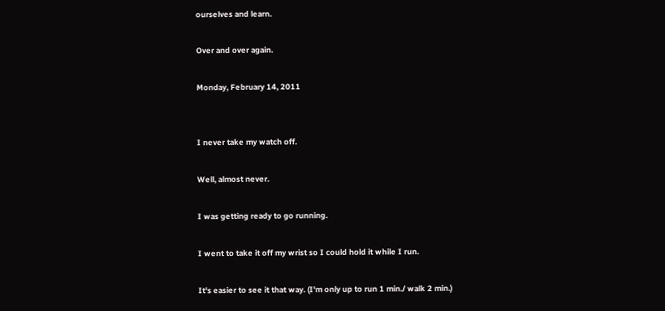ourselves and learn.

Over and over again.

Monday, February 14, 2011


I never take my watch off.

Well, almost never.

I was getting ready to go running.

I went to take it off my wrist so I could hold it while I run.

It's easier to see it that way. (I'm only up to run 1 min./ walk 2 min.)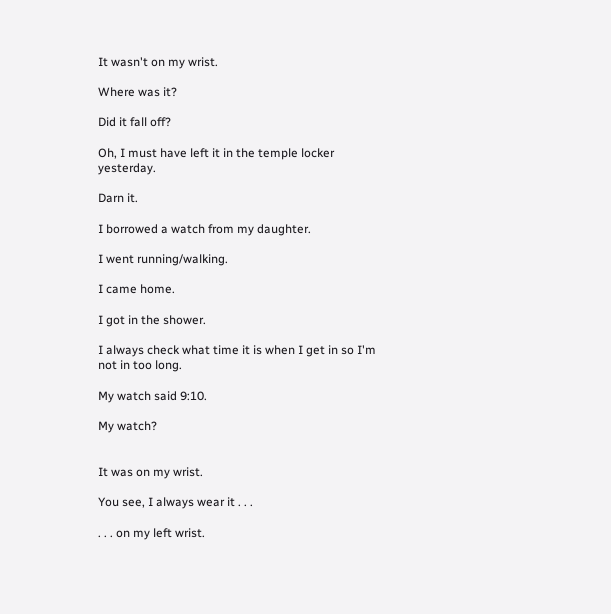It wasn't on my wrist.

Where was it?

Did it fall off?

Oh, I must have left it in the temple locker yesterday.

Darn it.

I borrowed a watch from my daughter.

I went running/walking.

I came home.

I got in the shower.

I always check what time it is when I get in so I'm not in too long.

My watch said 9:10.

My watch?


It was on my wrist.

You see, I always wear it . . .

. . . on my left wrist.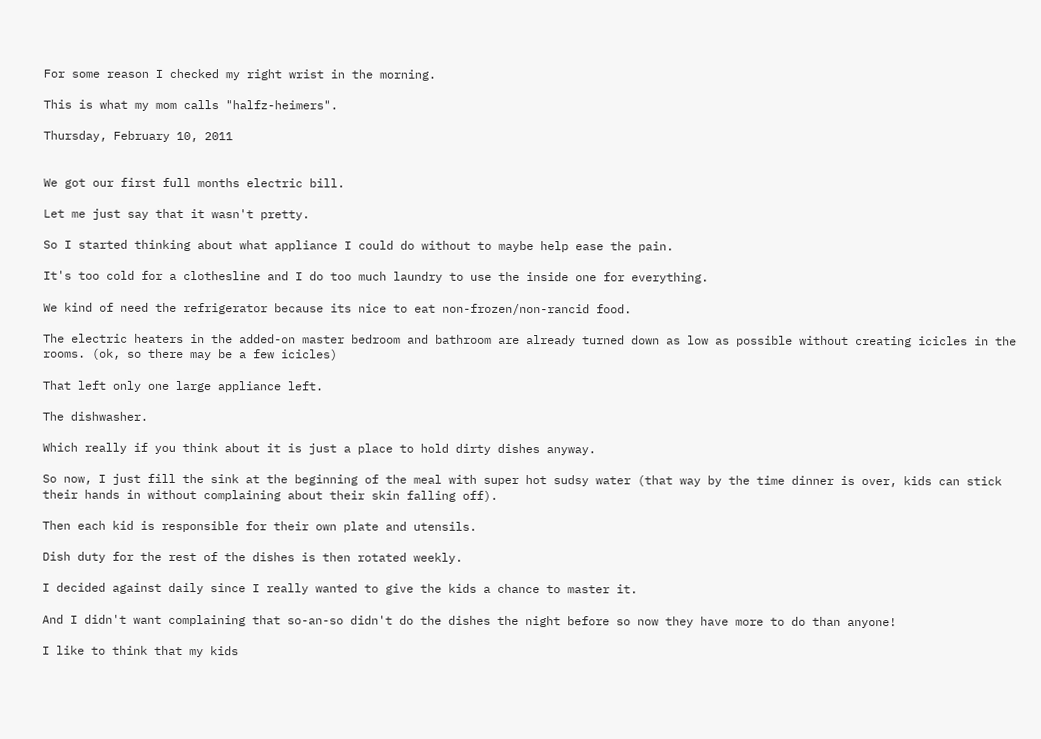For some reason I checked my right wrist in the morning.

This is what my mom calls "halfz-heimers".

Thursday, February 10, 2011


We got our first full months electric bill.

Let me just say that it wasn't pretty.

So I started thinking about what appliance I could do without to maybe help ease the pain.

It's too cold for a clothesline and I do too much laundry to use the inside one for everything.

We kind of need the refrigerator because its nice to eat non-frozen/non-rancid food.

The electric heaters in the added-on master bedroom and bathroom are already turned down as low as possible without creating icicles in the rooms. (ok, so there may be a few icicles)

That left only one large appliance left.

The dishwasher.

Which really if you think about it is just a place to hold dirty dishes anyway.

So now, I just fill the sink at the beginning of the meal with super hot sudsy water (that way by the time dinner is over, kids can stick their hands in without complaining about their skin falling off).

Then each kid is responsible for their own plate and utensils.

Dish duty for the rest of the dishes is then rotated weekly.

I decided against daily since I really wanted to give the kids a chance to master it.

And I didn't want complaining that so-an-so didn't do the dishes the night before so now they have more to do than anyone!

I like to think that my kids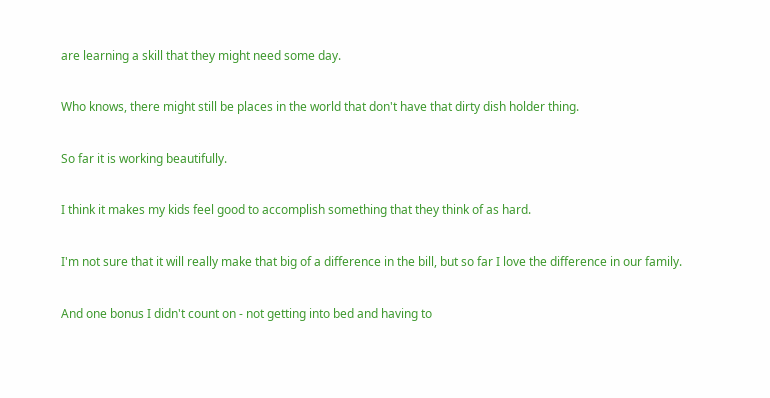are learning a skill that they might need some day.

Who knows, there might still be places in the world that don't have that dirty dish holder thing.

So far it is working beautifully.

I think it makes my kids feel good to accomplish something that they think of as hard.

I'm not sure that it will really make that big of a difference in the bill, but so far I love the difference in our family.

And one bonus I didn't count on - not getting into bed and having to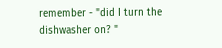remember - "did I turn the dishwasher on? "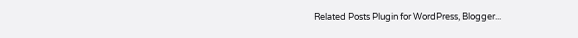Related Posts Plugin for WordPress, Blogger...